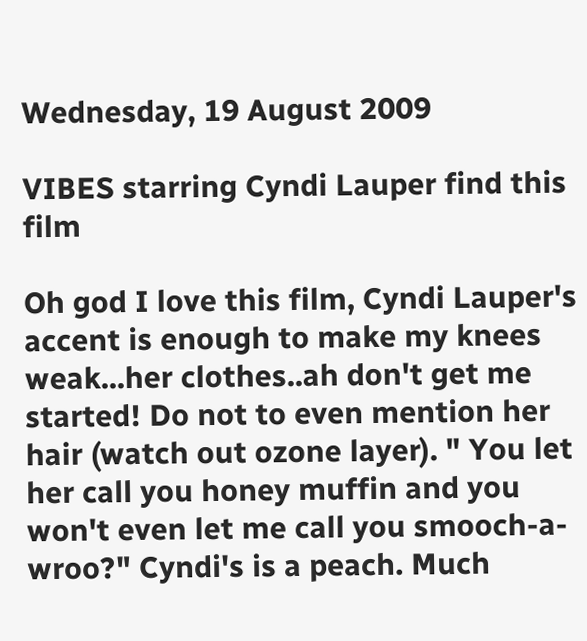Wednesday, 19 August 2009

VIBES starring Cyndi Lauper find this film

Oh god I love this film, Cyndi Lauper's accent is enough to make my knees weak...her clothes..ah don't get me started! Do not to even mention her hair (watch out ozone layer). " You let her call you honey muffin and you won't even let me call you smooch-a-wroo?" Cyndi's is a peach. Much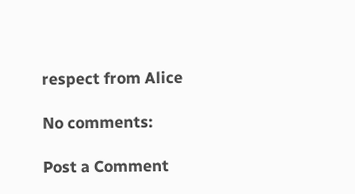respect from Alice

No comments:

Post a Comment